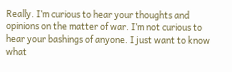Really. I’m curious to hear your thoughts and opinions on the matter of war. I’m not curious to hear your bashings of anyone. I just want to know what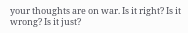your thoughts are on war. Is it right? Is it wrong? Is it just?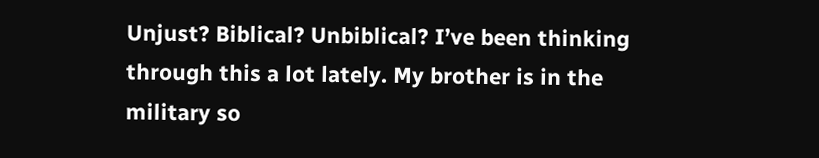Unjust? Biblical? Unbiblical? I’ve been thinking through this a lot lately. My brother is in the military so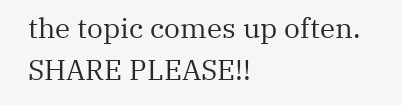the topic comes up often. SHARE PLEASE!!